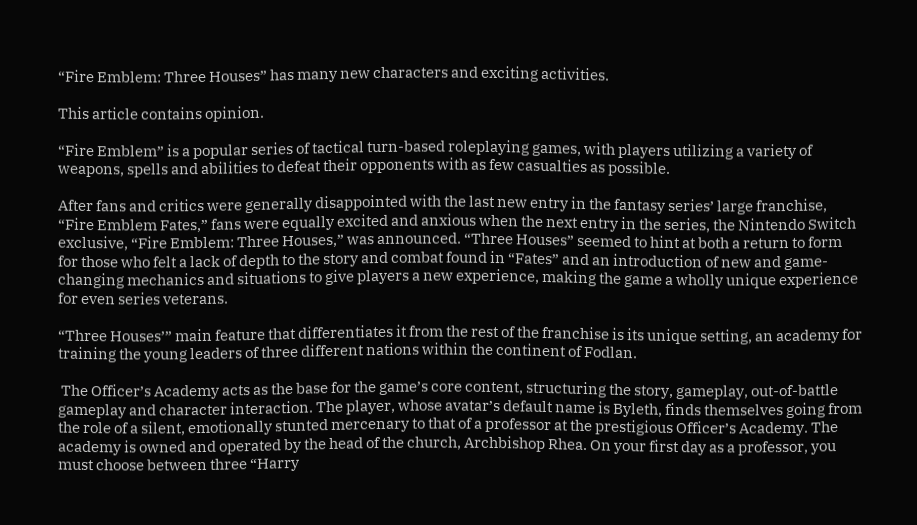“Fire Emblem: Three Houses” has many new characters and exciting activities.

This article contains opinion.

“Fire Emblem” is a popular series of tactical turn-based roleplaying games, with players utilizing a variety of weapons, spells and abilities to defeat their opponents with as few casualties as possible.

After fans and critics were generally disappointed with the last new entry in the fantasy series’ large franchise, “Fire Emblem Fates,” fans were equally excited and anxious when the next entry in the series, the Nintendo Switch exclusive, “Fire Emblem: Three Houses,” was announced. “Three Houses” seemed to hint at both a return to form for those who felt a lack of depth to the story and combat found in “Fates” and an introduction of new and game-changing mechanics and situations to give players a new experience, making the game a wholly unique experience for even series veterans.

“Three Houses’” main feature that differentiates it from the rest of the franchise is its unique setting, an academy for training the young leaders of three different nations within the continent of Fodlan.

 The Officer’s Academy acts as the base for the game’s core content, structuring the story, gameplay, out-of-battle gameplay and character interaction. The player, whose avatar’s default name is Byleth, finds themselves going from the role of a silent, emotionally stunted mercenary to that of a professor at the prestigious Officer’s Academy. The academy is owned and operated by the head of the church, Archbishop Rhea. On your first day as a professor, you must choose between three “Harry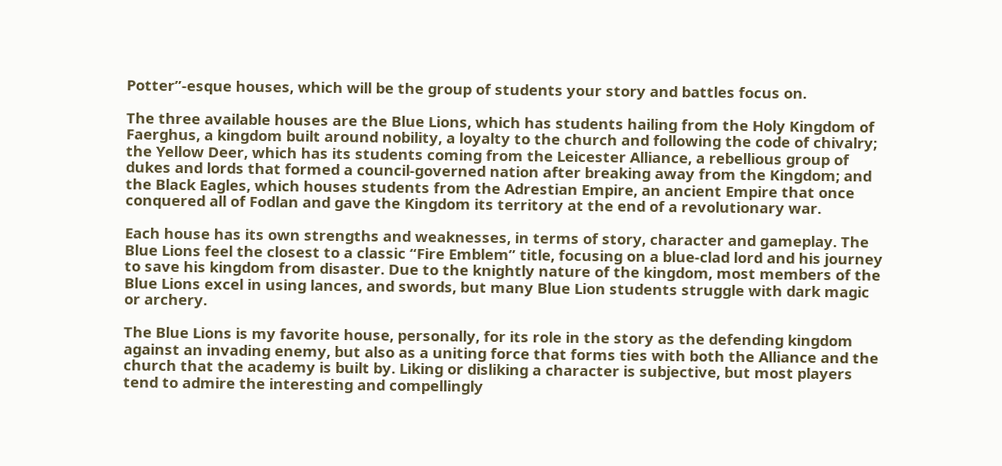Potter”-esque houses, which will be the group of students your story and battles focus on.

The three available houses are the Blue Lions, which has students hailing from the Holy Kingdom of Faerghus, a kingdom built around nobility, a loyalty to the church and following the code of chivalry; the Yellow Deer, which has its students coming from the Leicester Alliance, a rebellious group of dukes and lords that formed a council-governed nation after breaking away from the Kingdom; and the Black Eagles, which houses students from the Adrestian Empire, an ancient Empire that once conquered all of Fodlan and gave the Kingdom its territory at the end of a revolutionary war.

Each house has its own strengths and weaknesses, in terms of story, character and gameplay. The Blue Lions feel the closest to a classic “Fire Emblem” title, focusing on a blue-clad lord and his journey to save his kingdom from disaster. Due to the knightly nature of the kingdom, most members of the Blue Lions excel in using lances, and swords, but many Blue Lion students struggle with dark magic or archery.

The Blue Lions is my favorite house, personally, for its role in the story as the defending kingdom against an invading enemy, but also as a uniting force that forms ties with both the Alliance and the church that the academy is built by. Liking or disliking a character is subjective, but most players tend to admire the interesting and compellingly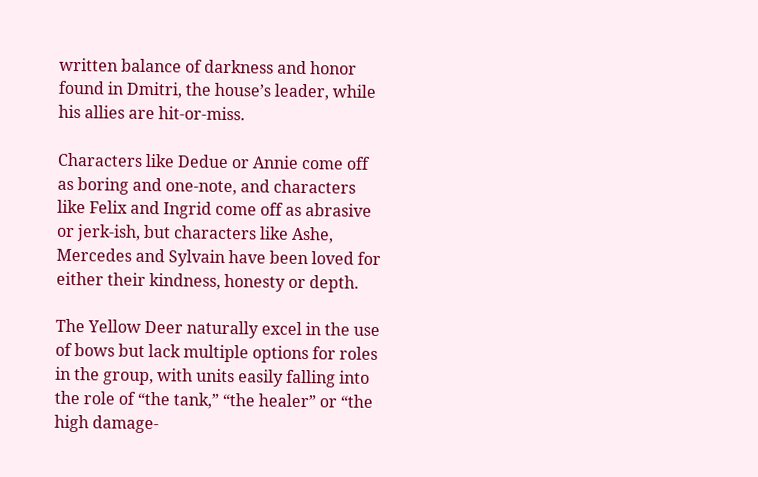written balance of darkness and honor found in Dmitri, the house’s leader, while his allies are hit-or-miss.

Characters like Dedue or Annie come off as boring and one-note, and characters like Felix and Ingrid come off as abrasive or jerk-ish, but characters like Ashe, Mercedes and Sylvain have been loved for either their kindness, honesty or depth.

The Yellow Deer naturally excel in the use of bows but lack multiple options for roles in the group, with units easily falling into the role of “the tank,” “the healer” or “the high damage-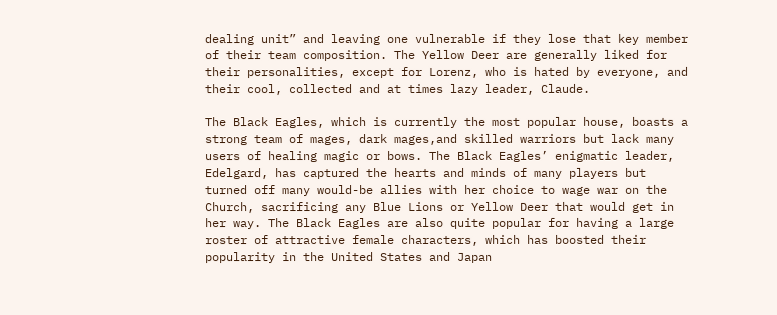dealing unit” and leaving one vulnerable if they lose that key member of their team composition. The Yellow Deer are generally liked for their personalities, except for Lorenz, who is hated by everyone, and their cool, collected and at times lazy leader, Claude.

The Black Eagles, which is currently the most popular house, boasts a strong team of mages, dark mages,and skilled warriors but lack many users of healing magic or bows. The Black Eagles’ enigmatic leader, Edelgard, has captured the hearts and minds of many players but turned off many would-be allies with her choice to wage war on the Church, sacrificing any Blue Lions or Yellow Deer that would get in her way. The Black Eagles are also quite popular for having a large roster of attractive female characters, which has boosted their popularity in the United States and Japan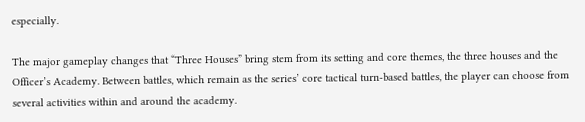especially.

The major gameplay changes that “Three Houses” bring stem from its setting and core themes, the three houses and the Officer’s Academy. Between battles, which remain as the series’ core tactical turn-based battles, the player can choose from several activities within and around the academy.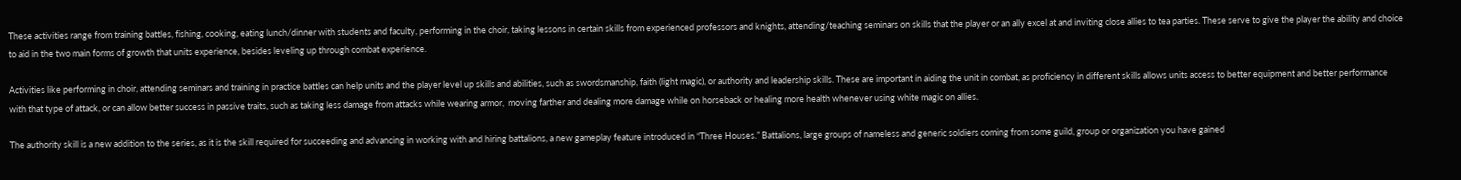These activities range from training battles, fishing, cooking, eating lunch/dinner with students and faculty, performing in the choir, taking lessons in certain skills from experienced professors and knights, attending/teaching seminars on skills that the player or an ally excel at and inviting close allies to tea parties. These serve to give the player the ability and choice to aid in the two main forms of growth that units experience, besides leveling up through combat experience.

Activities like performing in choir, attending seminars and training in practice battles can help units and the player level up skills and abilities, such as swordsmanship, faith (light magic), or authority and leadership skills. These are important in aiding the unit in combat, as proficiency in different skills allows units access to better equipment and better performance with that type of attack, or can allow better success in passive traits, such as taking less damage from attacks while wearing armor,  moving farther and dealing more damage while on horseback or healing more health whenever using white magic on allies.

The authority skill is a new addition to the series, as it is the skill required for succeeding and advancing in working with and hiring battalions, a new gameplay feature introduced in “Three Houses.” Battalions, large groups of nameless and generic soldiers coming from some guild, group or organization you have gained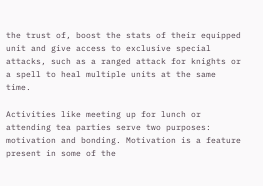the trust of, boost the stats of their equipped unit and give access to exclusive special attacks, such as a ranged attack for knights or a spell to heal multiple units at the same time.

Activities like meeting up for lunch or attending tea parties serve two purposes: motivation and bonding. Motivation is a feature present in some of the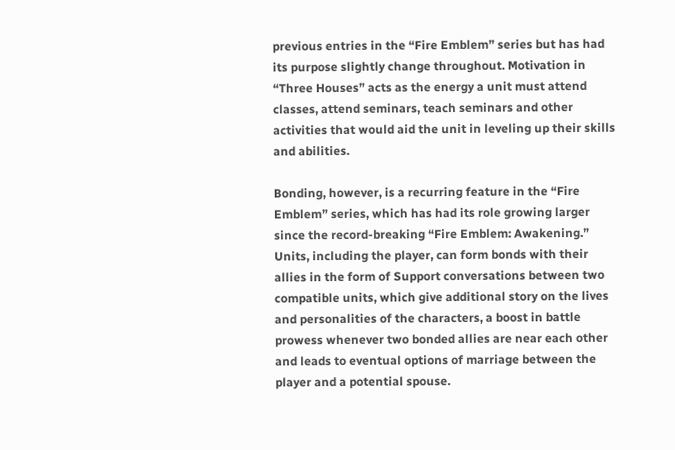previous entries in the “Fire Emblem” series but has had its purpose slightly change throughout. Motivation in “Three Houses” acts as the energy a unit must attend classes, attend seminars, teach seminars and other activities that would aid the unit in leveling up their skills and abilities.

Bonding, however, is a recurring feature in the “Fire Emblem” series, which has had its role growing larger since the record-breaking “Fire Emblem: Awakening.” Units, including the player, can form bonds with their allies in the form of Support conversations between two compatible units, which give additional story on the lives and personalities of the characters, a boost in battle prowess whenever two bonded allies are near each other and leads to eventual options of marriage between the player and a potential spouse.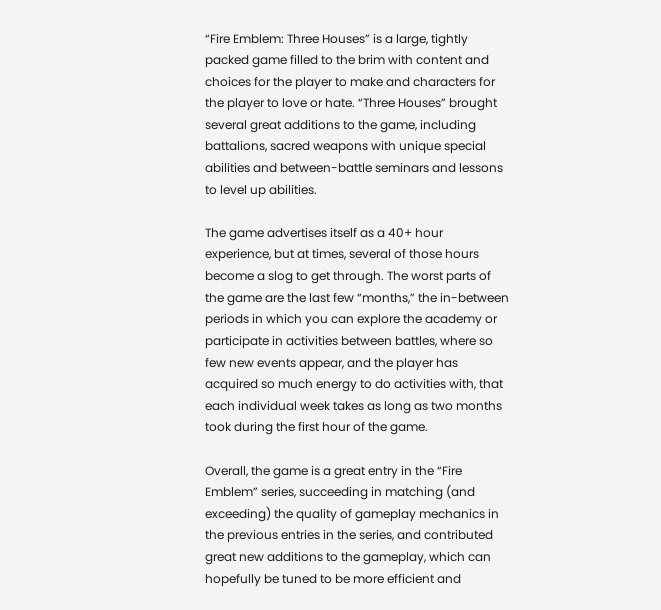“Fire Emblem: Three Houses” is a large, tightly packed game filled to the brim with content and choices for the player to make and characters for the player to love or hate. “Three Houses” brought several great additions to the game, including battalions, sacred weapons with unique special abilities and between-battle seminars and lessons to level up abilities.

The game advertises itself as a 40+ hour experience, but at times, several of those hours become a slog to get through. The worst parts of the game are the last few “months,” the in-between periods in which you can explore the academy or participate in activities between battles, where so few new events appear, and the player has acquired so much energy to do activities with, that each individual week takes as long as two months took during the first hour of the game.

Overall, the game is a great entry in the “Fire Emblem” series, succeeding in matching (and exceeding) the quality of gameplay mechanics in the previous entries in the series, and contributed great new additions to the gameplay, which can hopefully be tuned to be more efficient and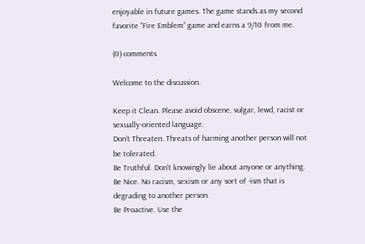enjoyable in future games. The game stands as my second favorite “Fire Emblem” game and earns a 9/10 from me.

(0) comments

Welcome to the discussion.

Keep it Clean. Please avoid obscene, vulgar, lewd, racist or sexually-oriented language.
Don't Threaten. Threats of harming another person will not be tolerated.
Be Truthful. Don't knowingly lie about anyone or anything.
Be Nice. No racism, sexism or any sort of -ism that is degrading to another person.
Be Proactive. Use the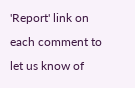'Report' link on each comment to let us know of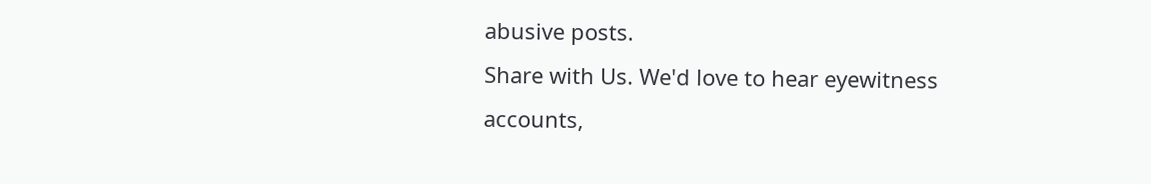abusive posts.
Share with Us. We'd love to hear eyewitness accounts,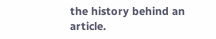the history behind an article.